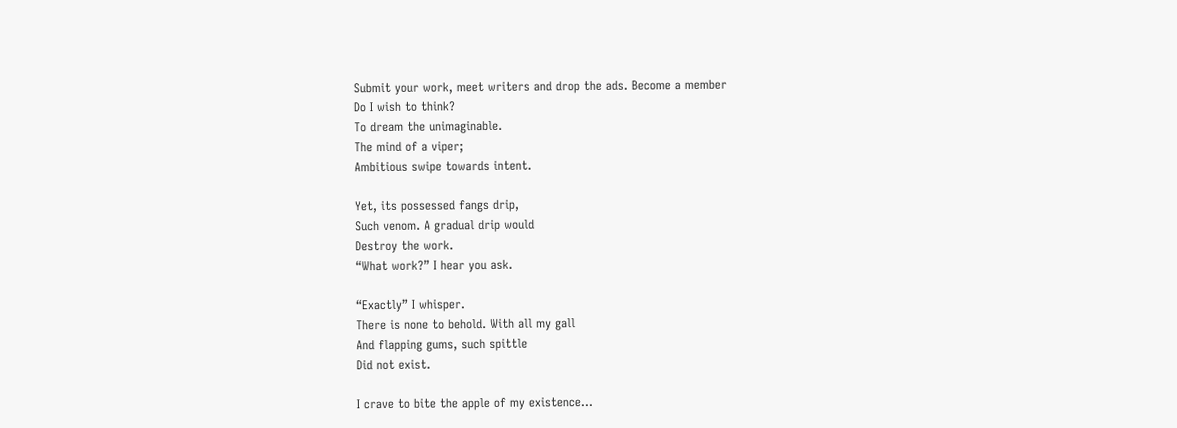Submit your work, meet writers and drop the ads. Become a member
Do I wish to think?
To dream the unimaginable.
The mind of a viper;
Ambitious swipe towards intent.

Yet, its possessed fangs drip,
Such venom. A gradual drip would
Destroy the work.
“What work?” I hear you ask.

“Exactly” I whisper.
There is none to behold. With all my gall
And flapping gums, such spittle
Did not exist.

I crave to bite the apple of my existence…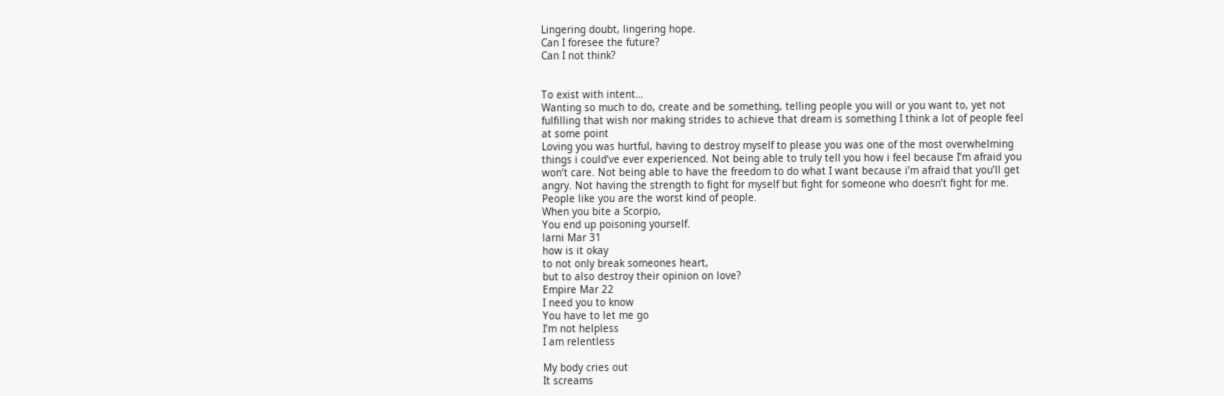Lingering doubt, lingering hope.
Can I foresee the future?
Can I not think?


To exist with intent…
Wanting so much to do, create and be something, telling people you will or you want to, yet not fulfilling that wish nor making strides to achieve that dream is something I think a lot of people feel at some point
Loving you was hurtful, having to destroy myself to please you was one of the most overwhelming things i could’ve ever experienced. Not being able to truly tell you how i feel because I’m afraid you won’t care. Not being able to have the freedom to do what I want because i’m afraid that you’ll get angry. Not having the strength to fight for myself but fight for someone who doesn’t fight for me. People like you are the worst kind of people.
When you bite a Scorpio,
You end up poisoning yourself.
larni Mar 31
how is it okay
to not only break someones heart,
but to also destroy their opinion on love?
Empire Mar 22
I need you to know
You have to let me go
I’m not helpless
I am relentless

My body cries out
It screams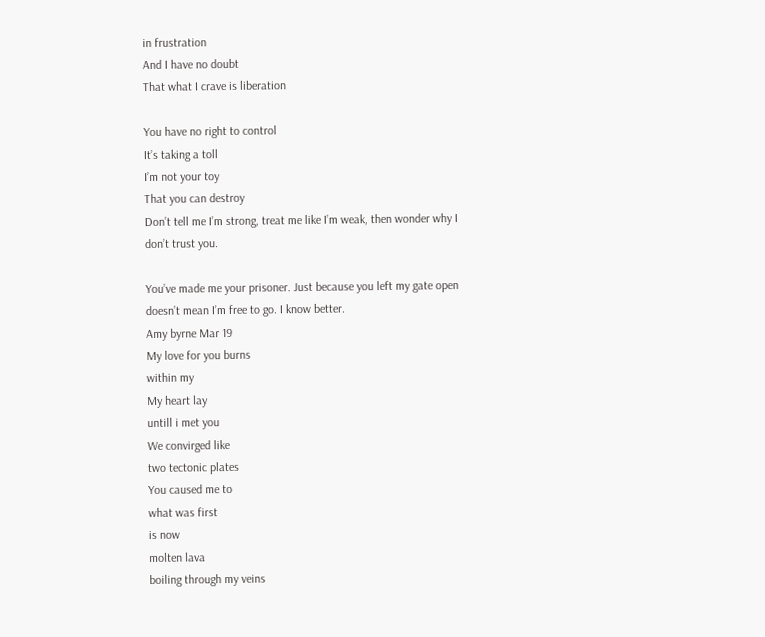in frustration
And I have no doubt
That what I crave is liberation

You have no right to control
It’s taking a toll
I’m not your toy
That you can destroy
Don’t tell me I’m strong, treat me like I’m weak, then wonder why I don’t trust you.

You’ve made me your prisoner. Just because you left my gate open doesn’t mean I’m free to go. I know better.
Amy byrne Mar 19
My love for you burns
within my
My heart lay
untill i met you
We convirged like
two tectonic plates
You caused me to
what was first
is now
molten lava
boiling through my veins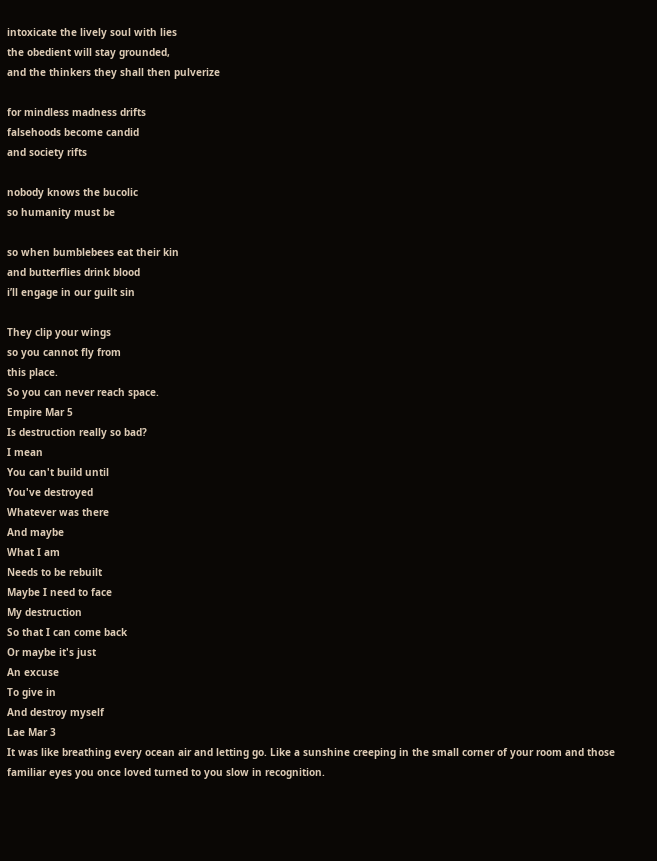intoxicate the lively soul with lies
the obedient will stay grounded,
and the thinkers they shall then pulverize

for mindless madness drifts
falsehoods become candid
and society rifts

nobody knows the bucolic
so humanity must be

so when bumblebees eat their kin
and butterflies drink blood
i’ll engage in our guilt sin

They clip your wings
so you cannot fly from
this place.
So you can never reach space.
Empire Mar 5
Is destruction really so bad?
I mean
You can't build until
You've destroyed
Whatever was there
And maybe
What I am
Needs to be rebuilt
Maybe I need to face
My destruction
So that I can come back
Or maybe it's just
An excuse
To give in
And destroy myself
Lae Mar 3
It was like breathing every ocean air and letting go. Like a sunshine creeping in the small corner of your room and those familiar eyes you once loved turned to you slow in recognition.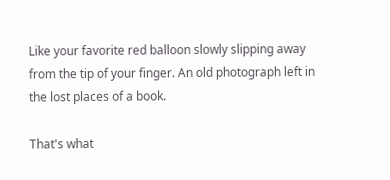Like your favorite red balloon slowly slipping away from the tip of your finger. An old photograph left in the lost places of a book.

That's what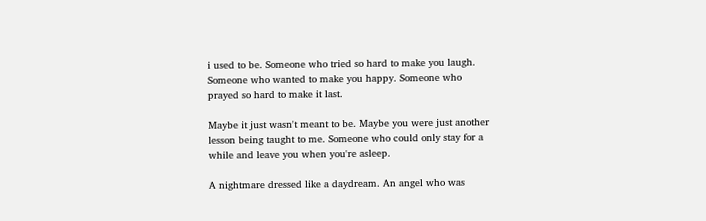i used to be. Someone who tried so hard to make you laugh. Someone who wanted to make you happy. Someone who prayed so hard to make it last.

Maybe it just wasn't meant to be. Maybe you were just another lesson being taught to me. Someone who could only stay for a while and leave you when you're asleep.

A nightmare dressed like a daydream. An angel who was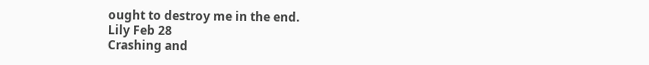ought to destroy me in the end.
Lily Feb 28
Crashing and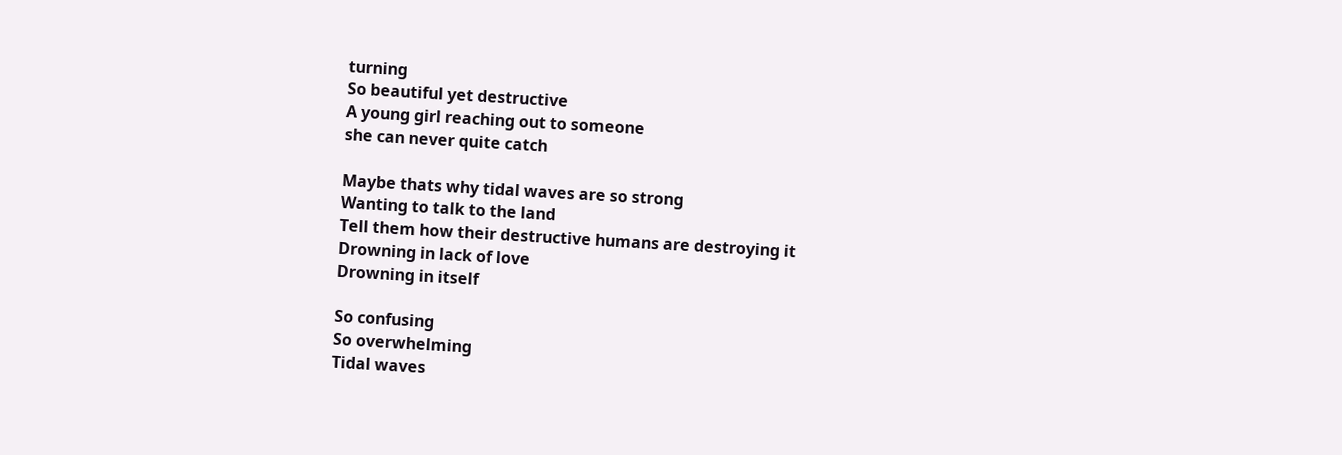turning
So beautiful yet destructive
A young girl reaching out to someone
she can never quite catch

Maybe thats why tidal waves are so strong
Wanting to talk to the land
Tell them how their destructive humans are destroying it
Drowning in lack of love
Drowning in itself

So confusing
So overwhelming
Tidal waves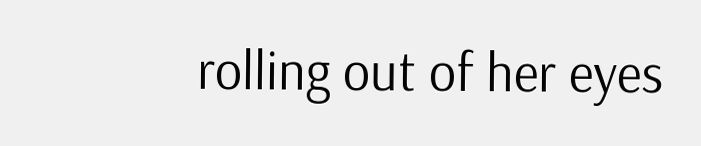rolling out of her eyes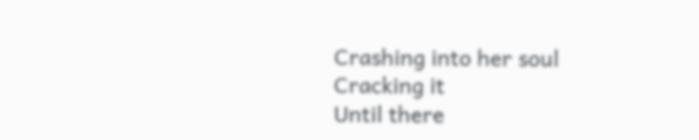Crashing into her soul
Cracking it
Until there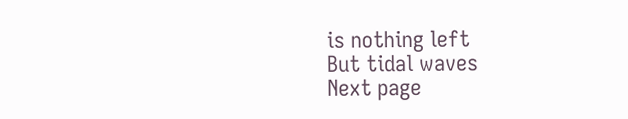is nothing left
But tidal waves
Next page